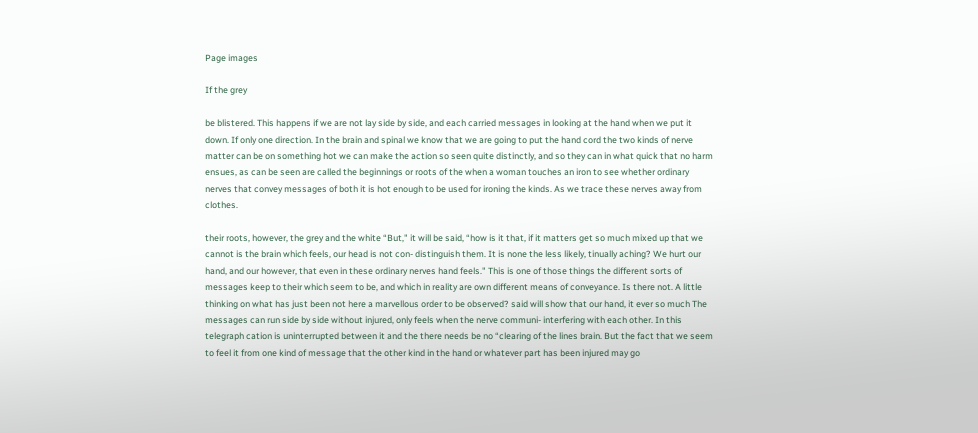Page images

If the grey

be blistered. This happens if we are not lay side by side, and each carried messages in looking at the hand when we put it down. If only one direction. In the brain and spinal we know that we are going to put the hand cord the two kinds of nerve matter can be on something hot we can make the action so seen quite distinctly, and so they can in what quick that no harm ensues, as can be seen are called the beginnings or roots of the when a woman touches an iron to see whether ordinary nerves that convey messages of both it is hot enough to be used for ironing the kinds. As we trace these nerves away from clothes.

their roots, however, the grey and the white “But," it will be said, “how is it that, if it matters get so much mixed up that we cannot is the brain which feels, our head is not con- distinguish them. It is none the less likely, tinually aching? We hurt our hand, and our however, that even in these ordinary nerves hand feels." This is one of those things the different sorts of messages keep to their which seem to be, and which in reality are own different means of conveyance. Is there not. A little thinking on what has just been not here a marvellous order to be observed? said will show that our hand, it ever so much The messages can run side by side without injured, only feels when the nerve communi- interfering with each other. In this telegraph cation is uninterrupted between it and the there needs be no “clearing of the lines brain. But the fact that we seem to feel it from one kind of message that the other kind in the hand or whatever part has been injured may go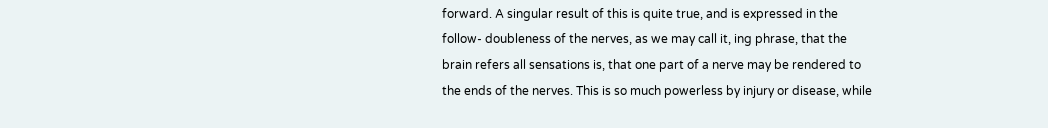forward. A singular result of this is quite true, and is expressed in the follow- doubleness of the nerves, as we may call it, ing phrase, that the brain refers all sensations is, that one part of a nerve may be rendered to the ends of the nerves. This is so much powerless by injury or disease, while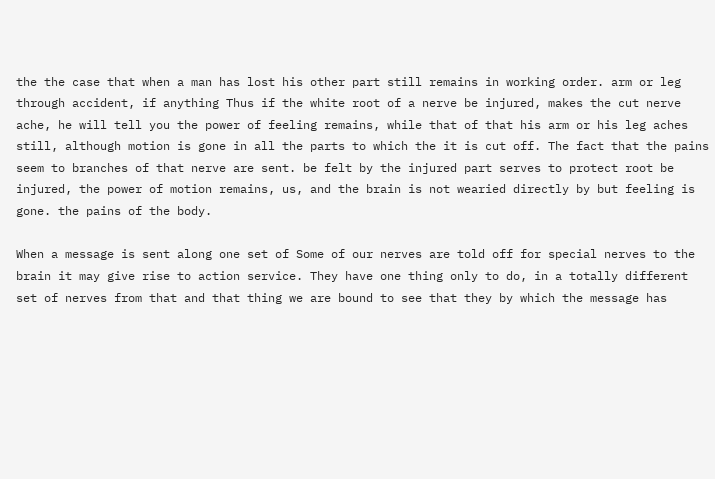the the case that when a man has lost his other part still remains in working order. arm or leg through accident, if anything Thus if the white root of a nerve be injured, makes the cut nerve ache, he will tell you the power of feeling remains, while that of that his arm or his leg aches still, although motion is gone in all the parts to which the it is cut off. The fact that the pains seem to branches of that nerve are sent. be felt by the injured part serves to protect root be injured, the power of motion remains, us, and the brain is not wearied directly by but feeling is gone. the pains of the body.

When a message is sent along one set of Some of our nerves are told off for special nerves to the brain it may give rise to action service. They have one thing only to do, in a totally different set of nerves from that and that thing we are bound to see that they by which the message has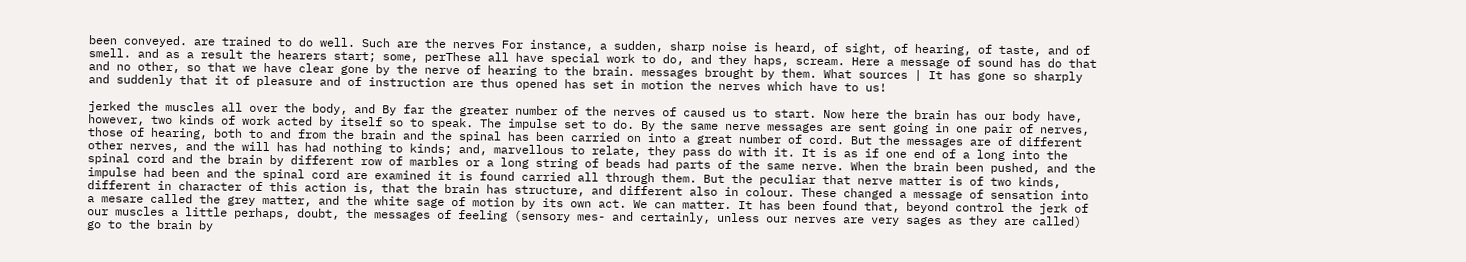been conveyed. are trained to do well. Such are the nerves For instance, a sudden, sharp noise is heard, of sight, of hearing, of taste, and of smell. and as a result the hearers start; some, perThese all have special work to do, and they haps, scream. Here a message of sound has do that and no other, so that we have clear gone by the nerve of hearing to the brain. messages brought by them. What sources | It has gone so sharply and suddenly that it of pleasure and of instruction are thus opened has set in motion the nerves which have to us!

jerked the muscles all over the body, and By far the greater number of the nerves of caused us to start. Now here the brain has our body have, however, two kinds of work acted by itself so to speak. The impulse set to do. By the same nerve messages are sent going in one pair of nerves, those of hearing, both to and from the brain and the spinal has been carried on into a great number of cord. But the messages are of different other nerves, and the will has had nothing to kinds; and, marvellous to relate, they pass do with it. It is as if one end of a long into the spinal cord and the brain by different row of marbles or a long string of beads had parts of the same nerve. When the brain been pushed, and the impulse had been and the spinal cord are examined it is found carried all through them. But the peculiar that nerve matter is of two kinds, different in character of this action is, that the brain has structure, and different also in colour. These changed a message of sensation into a mesare called the grey matter, and the white sage of motion by its own act. We can matter. It has been found that, beyond control the jerk of our muscles a little perhaps, doubt, the messages of feeling (sensory mes- and certainly, unless our nerves are very sages as they are called) go to the brain by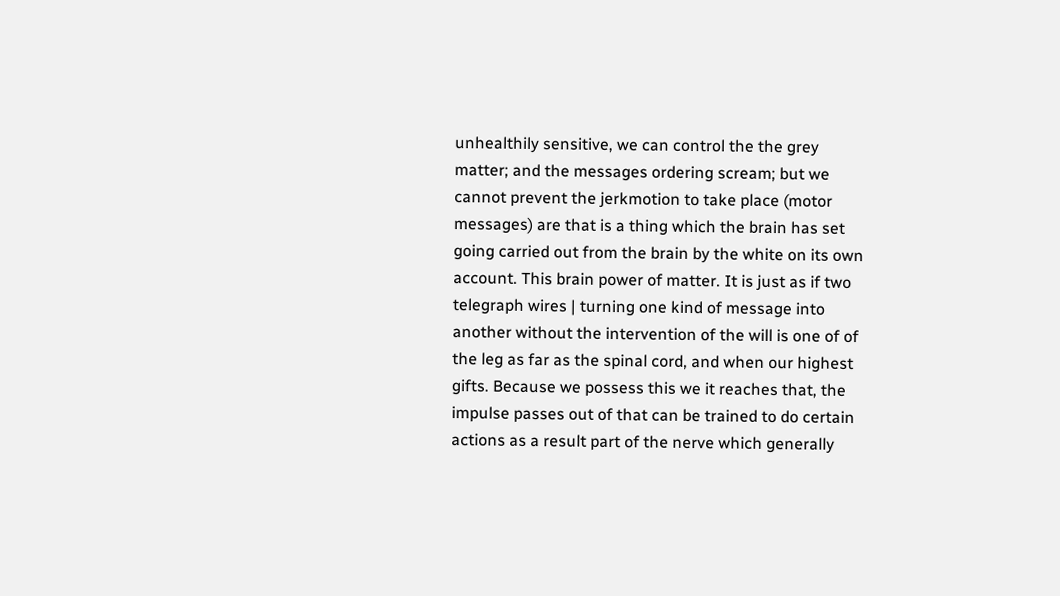unhealthily sensitive, we can control the the grey matter; and the messages ordering scream; but we cannot prevent the jerkmotion to take place (motor messages) are that is a thing which the brain has set going carried out from the brain by the white on its own account. This brain power of matter. It is just as if two telegraph wires | turning one kind of message into another without the intervention of the will is one of of the leg as far as the spinal cord, and when our highest gifts. Because we possess this we it reaches that, the impulse passes out of that can be trained to do certain actions as a result part of the nerve which generally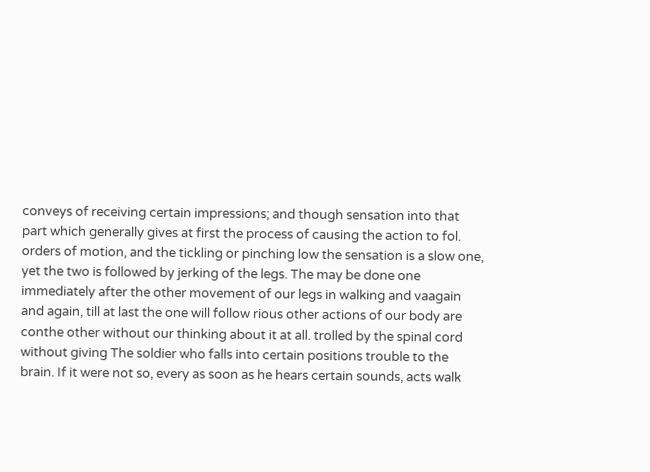conveys of receiving certain impressions; and though sensation into that part which generally gives at first the process of causing the action to fol. orders of motion, and the tickling or pinching low the sensation is a slow one, yet the two is followed by jerking of the legs. The may be done one immediately after the other movement of our legs in walking and vaagain and again, till at last the one will follow rious other actions of our body are conthe other without our thinking about it at all. trolled by the spinal cord without giving The soldier who falls into certain positions trouble to the brain. If it were not so, every as soon as he hears certain sounds, acts walk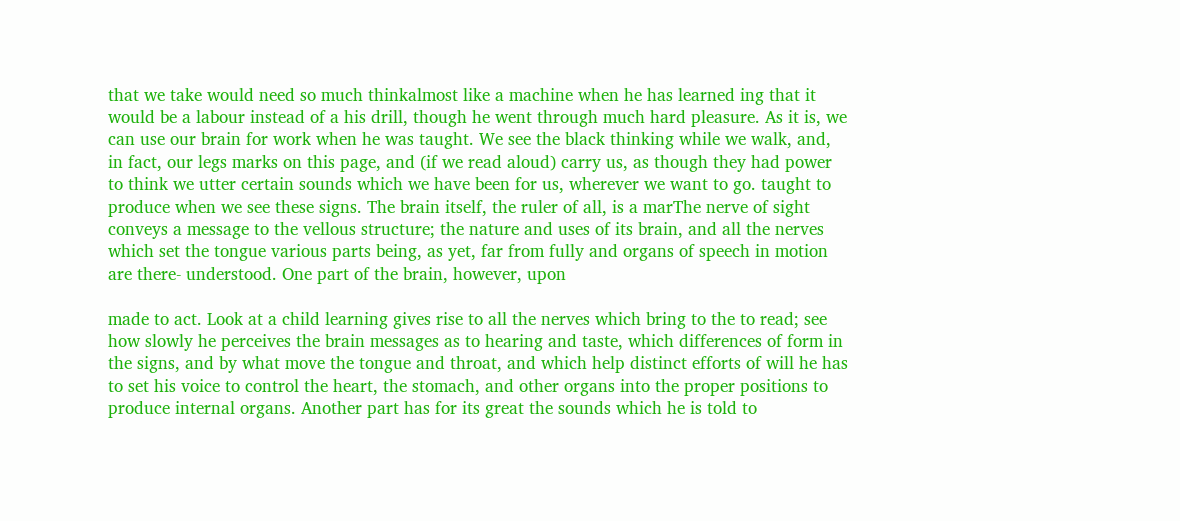that we take would need so much thinkalmost like a machine when he has learned ing that it would be a labour instead of a his drill, though he went through much hard pleasure. As it is, we can use our brain for work when he was taught. We see the black thinking while we walk, and, in fact, our legs marks on this page, and (if we read aloud) carry us, as though they had power to think we utter certain sounds which we have been for us, wherever we want to go. taught to produce when we see these signs. The brain itself, the ruler of all, is a marThe nerve of sight conveys a message to the vellous structure; the nature and uses of its brain, and all the nerves which set the tongue various parts being, as yet, far from fully and organs of speech in motion are there- understood. One part of the brain, however, upon

made to act. Look at a child learning gives rise to all the nerves which bring to the to read; see how slowly he perceives the brain messages as to hearing and taste, which differences of form in the signs, and by what move the tongue and throat, and which help distinct efforts of will he has to set his voice to control the heart, the stomach, and other organs into the proper positions to produce internal organs. Another part has for its great the sounds which he is told to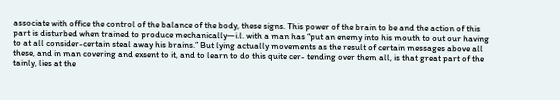associate with office the control of the balance of the body, these signs. This power of the brain to be and the action of this part is disturbed when trained to produce mechanically—i.l. with a man has “put an enemy into his mouth to out our having to at all consider-certain steal away his brains.” But lying actually movements as the result of certain messages above all these, and in man covering and exsent to it, and to learn to do this quite cer- tending over them all, is that great part of the tainly, lies at the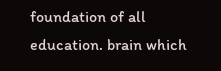foundation of all education. brain which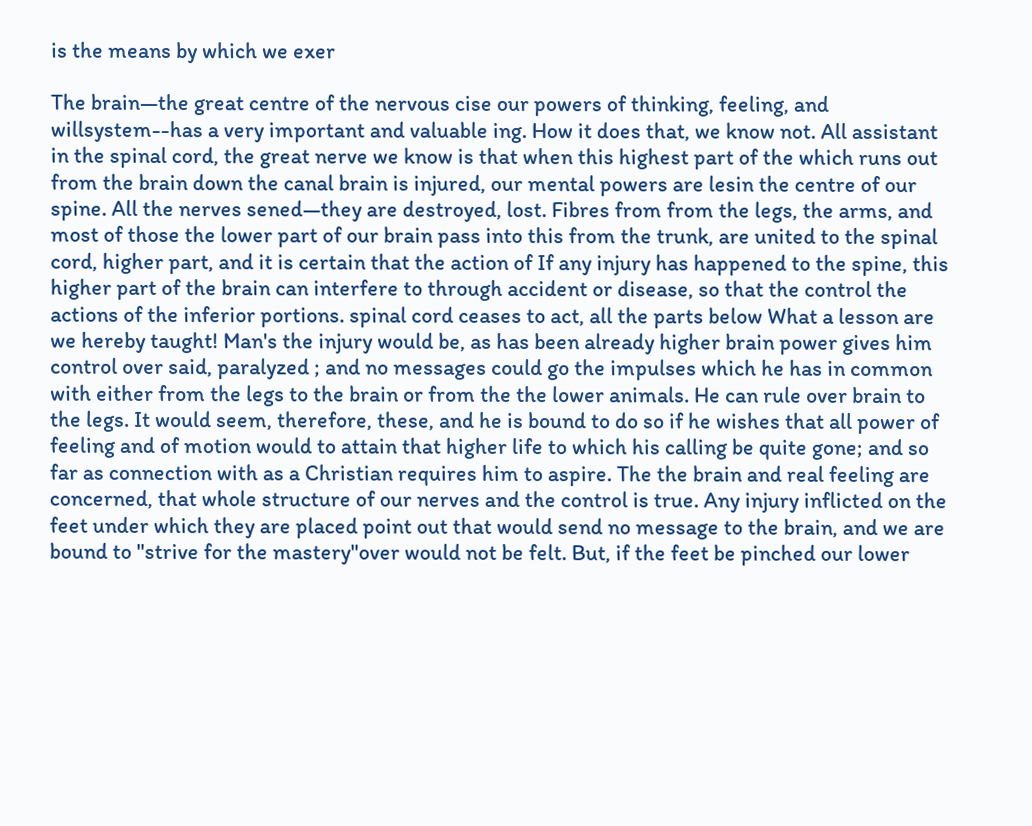is the means by which we exer

The brain—the great centre of the nervous cise our powers of thinking, feeling, and willsystem--has a very important and valuable ing. How it does that, we know not. All assistant in the spinal cord, the great nerve we know is that when this highest part of the which runs out from the brain down the canal brain is injured, our mental powers are lesin the centre of our spine. All the nerves sened—they are destroyed, lost. Fibres from from the legs, the arms, and most of those the lower part of our brain pass into this from the trunk, are united to the spinal cord, higher part, and it is certain that the action of If any injury has happened to the spine, this higher part of the brain can interfere to through accident or disease, so that the control the actions of the inferior portions. spinal cord ceases to act, all the parts below What a lesson are we hereby taught! Man's the injury would be, as has been already higher brain power gives him control over said, paralyzed ; and no messages could go the impulses which he has in common with either from the legs to the brain or from the the lower animals. He can rule over brain to the legs. It would seem, therefore, these, and he is bound to do so if he wishes that all power of feeling and of motion would to attain that higher life to which his calling be quite gone; and so far as connection with as a Christian requires him to aspire. The the brain and real feeling are concerned, that whole structure of our nerves and the control is true. Any injury inflicted on the feet under which they are placed point out that would send no message to the brain, and we are bound to "strive for the mastery"over would not be felt. But, if the feet be pinched our lower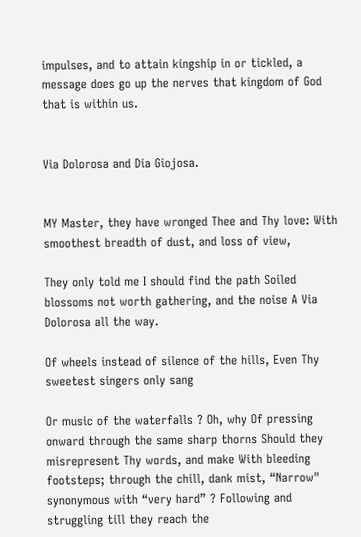impulses, and to attain kingship in or tickled, a message does go up the nerves that kingdom of God that is within us.


Via Dolorosa and Dia Giojosa.


MY Master, they have wronged Thee and Thy love: With smoothest breadth of dust, and loss of view,

They only told me I should find the path Soiled blossoms not worth gathering, and the noise A Via Dolorosa all the way.

Of wheels instead of silence of the hills, Even Thy sweetest singers only sang

Or music of the waterfalls ? Oh, why Of pressing onward through the same sharp thorns Should they misrepresent Thy words, and make With bleeding footsteps; through the chill, dank mist, “Narrow" synonymous with “very hard” ? Following and struggling till they reach the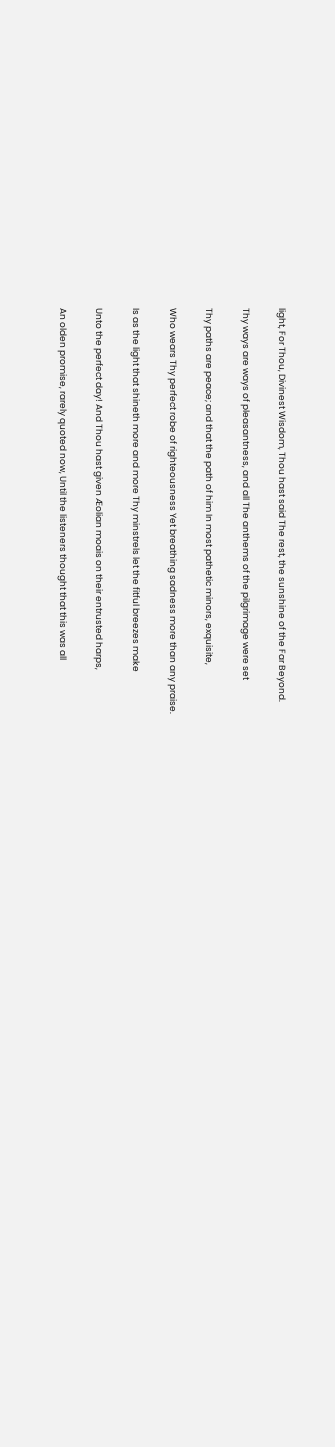light, For Thou, Divinest Wisdom, Thou hast said The rest, the sunshine of the Far Beyond.

Thy ways are ways of pleasantness, and all The anthems of the pilgrimage were set

Thy paths are peace; and that the path of him In most pathetic minors, exquisite,

Who wears Thy perfect robe of righteousness Yet breathing sadness more than any praise.

Is as the light that shineth more and more Thy minstrels let the fitful breezes make

Unto the perfect day! And Thou hast given Æolian moais on their entrusted harps,

An olden promise, rarely quoted now, Until the listeners thought that this was all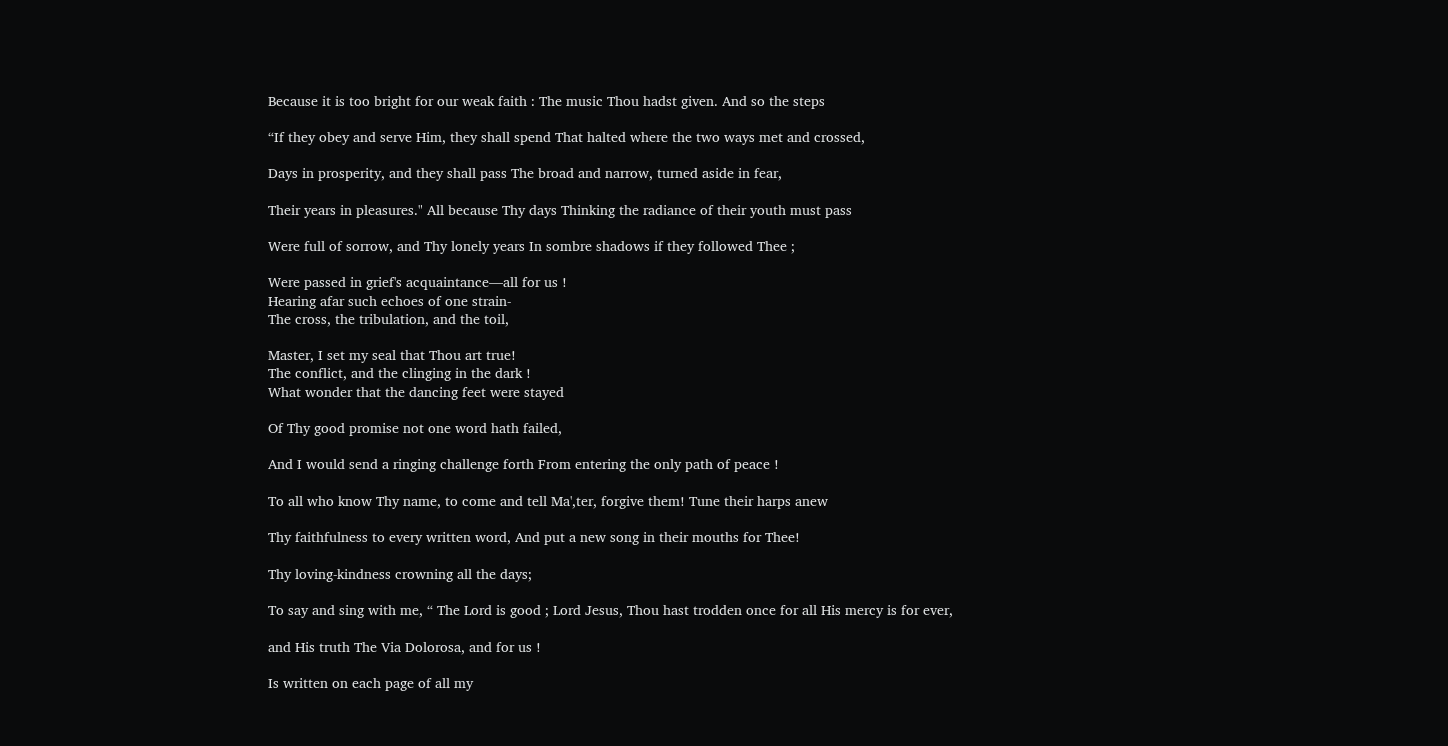Because it is too bright for our weak faith : The music Thou hadst given. And so the steps

“If they obey and serve Him, they shall spend That halted where the two ways met and crossed,

Days in prosperity, and they shall pass The broad and narrow, turned aside in fear,

Their years in pleasures." All because Thy days Thinking the radiance of their youth must pass

Were full of sorrow, and Thy lonely years In sombre shadows if they followed Thee ;

Were passed in grief's acquaintance—all for us !
Hearing afar such echoes of one strain-
The cross, the tribulation, and the toil,

Master, I set my seal that Thou art true!
The conflict, and the clinging in the dark !
What wonder that the dancing feet were stayed

Of Thy good promise not one word hath failed,

And I would send a ringing challenge forth From entering the only path of peace !

To all who know Thy name, to come and tell Ma',ter, forgive them! Tune their harps anew

Thy faithfulness to every written word, And put a new song in their mouths for Thee!

Thy loving-kindness crowning all the days;

To say and sing with me, “ The Lord is good ; Lord Jesus, Thou hast trodden once for all His mercy is for ever,

and His truth The Via Dolorosa, and for us !

Is written on each page of all my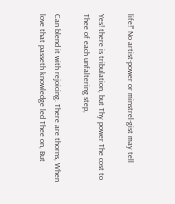life!" No artist-power or minstrel-gist may tell

Yes! there is tribulation, but Thy power The cost to Thee of each unfaltering step,

Can blend it with rejoicing. There are thorns, When love that passeth knowledge led Thee on, But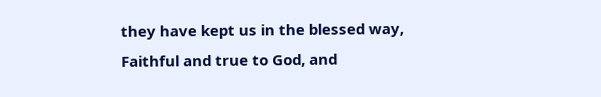they have kept us in the blessed way, Faithful and true to God, and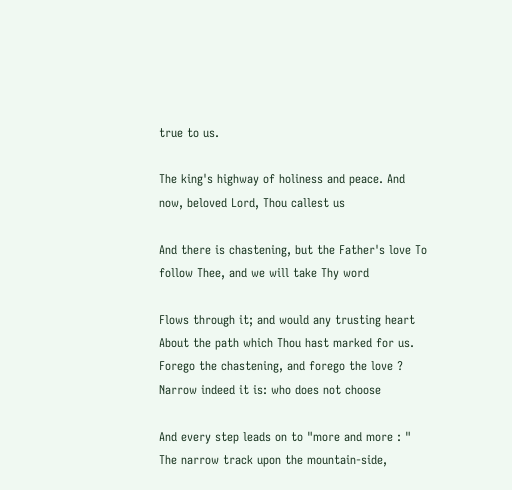true to us.

The king's highway of holiness and peace. And now, beloved Lord, Thou callest us

And there is chastening, but the Father's love To follow Thee, and we will take Thy word

Flows through it; and would any trusting heart About the path which Thou hast marked for us. Forego the chastening, and forego the love ? Narrow indeed it is: who does not choose

And every step leads on to "more and more : " The narrow track upon the mountain-side,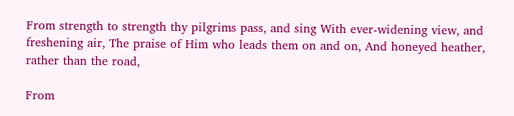From strength to strength thy pilgrims pass, and sing With ever-widening view, and freshening air, The praise of Him who leads them on and on, And honeyed heather, rather than the road,

From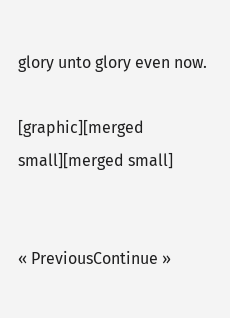glory unto glory even now.

[graphic][merged small][merged small]


« PreviousContinue »